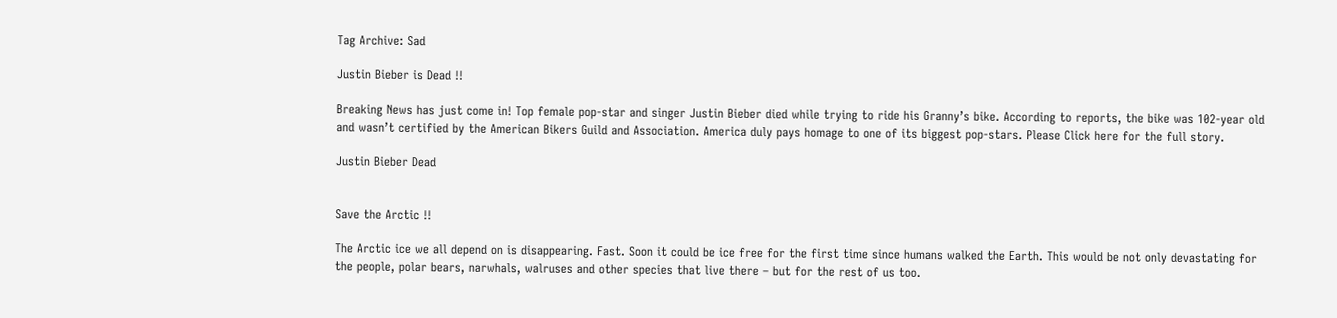Tag Archive: Sad

Justin Bieber is Dead !!

Breaking News has just come in! Top female pop-star and singer Justin Bieber died while trying to ride his Granny’s bike. According to reports, the bike was 102-year old and wasn’t certified by the American Bikers Guild and Association. America duly pays homage to one of its biggest pop-stars. Please Click here for the full story.

Justin Bieber Dead


Save the Arctic !!

The Arctic ice we all depend on is disappearing. Fast. Soon it could be ice free for the first time since humans walked the Earth. This would be not only devastating for the people, polar bears, narwhals, walruses and other species that live there – but for the rest of us too.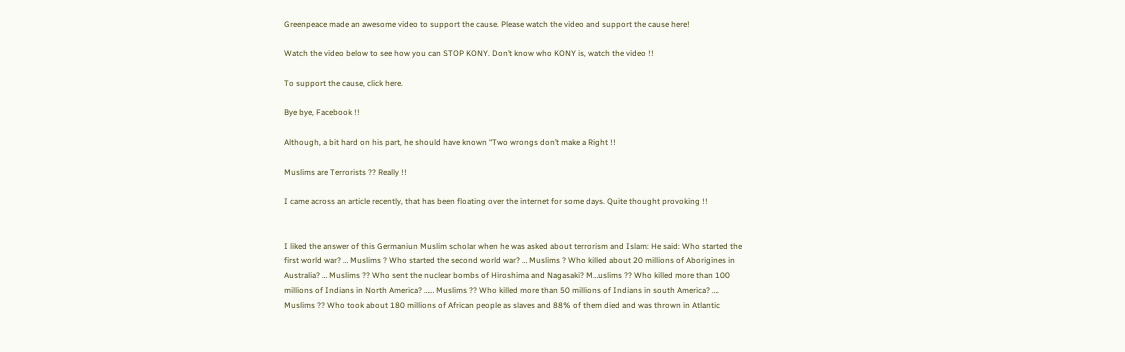Greenpeace made an awesome video to support the cause. Please watch the video and support the cause here!

Watch the video below to see how you can STOP KONY. Don’t know who KONY is, watch the video !!

To support the cause, click here.

Bye bye, Facebook !!

Although, a bit hard on his part, he should have known “Two wrongs don’t make a Right !!

Muslims are Terrorists ?? Really !!

I came across an article recently, that has been floating over the internet for some days. Quite thought provoking !!


I liked the answer of this Germaniun Muslim scholar when he was asked about terrorism and Islam: He said: Who started the first world war? … Muslims ? Who started the second world war? … Muslims ? Who killed about 20 millions of Aborigines in Australia? … Muslims ?? Who sent the nuclear bombs of Hiroshima and Nagasaki? M…uslims ?? Who killed more than 100 millions of Indians in North America? …… Muslims ?? Who killed more than 50 millions of Indians in south America? …. Muslims ?? Who took about 180 millions of African people as slaves and 88% of them died and was thrown in Atlantic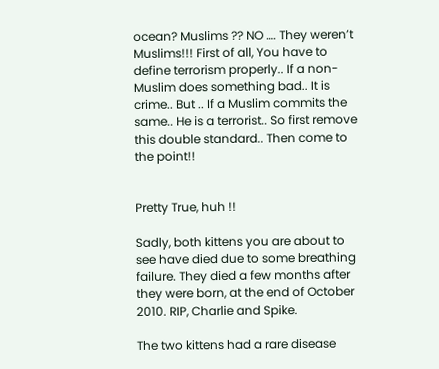ocean? Muslims ?? NO …. They weren’t Muslims!!! First of all, You have to define terrorism properly.. If a non-Muslim does something bad.. It is crime.. But .. If a Muslim commits the same.. He is a terrorist.. So first remove this double standard.. Then come to the point!!


Pretty True, huh !!

Sadly, both kittens you are about to see have died due to some breathing failure. They died a few months after they were born, at the end of October 2010. RIP, Charlie and Spike.

The two kittens had a rare disease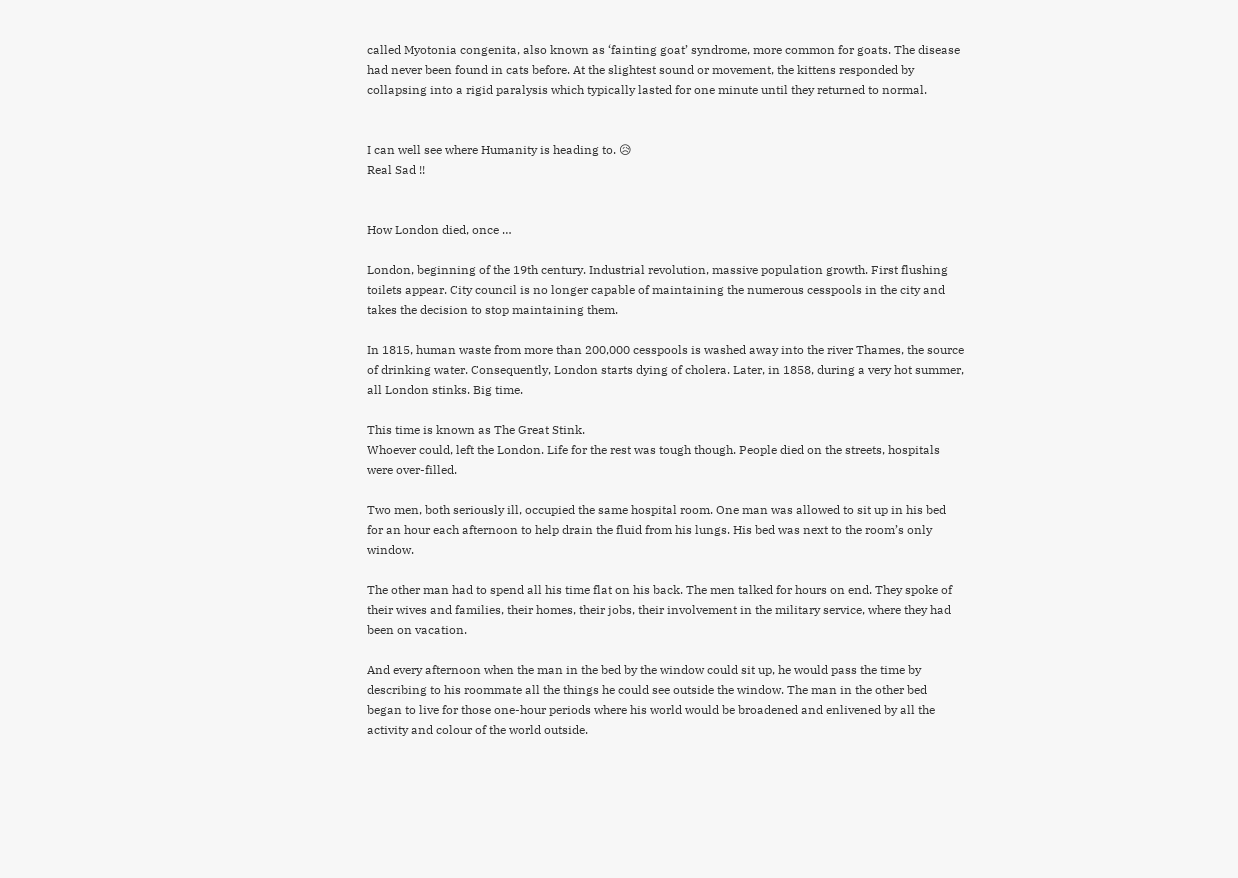called Myotonia congenita, also known as ‘fainting goat’ syndrome, more common for goats. The disease had never been found in cats before. At the slightest sound or movement, the kittens responded by collapsing into a rigid paralysis which typically lasted for one minute until they returned to normal.


I can well see where Humanity is heading to. 😥
Real Sad !!


How London died, once …

London, beginning of the 19th century. Industrial revolution, massive population growth. First flushing toilets appear. City council is no longer capable of maintaining the numerous cesspools in the city and takes the decision to stop maintaining them.

In 1815, human waste from more than 200,000 cesspools is washed away into the river Thames, the source of drinking water. Consequently, London starts dying of cholera. Later, in 1858, during a very hot summer, all London stinks. Big time.

This time is known as The Great Stink.
Whoever could, left the London. Life for the rest was tough though. People died on the streets, hospitals were over-filled.

Two men, both seriously ill, occupied the same hospital room. One man was allowed to sit up in his bed for an hour each afternoon to help drain the fluid from his lungs. His bed was next to the room’s only window.

The other man had to spend all his time flat on his back. The men talked for hours on end. They spoke of their wives and families, their homes, their jobs, their involvement in the military service, where they had been on vacation.

And every afternoon when the man in the bed by the window could sit up, he would pass the time by describing to his roommate all the things he could see outside the window. The man in the other bed began to live for those one-hour periods where his world would be broadened and enlivened by all the activity and colour of the world outside.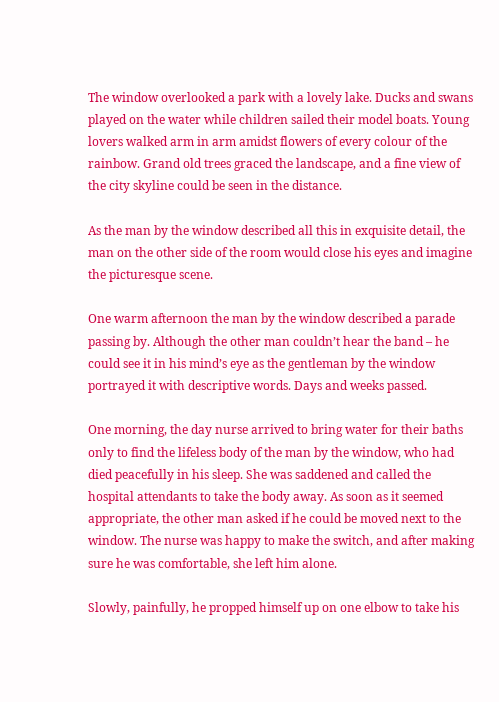The window overlooked a park with a lovely lake. Ducks and swans played on the water while children sailed their model boats. Young lovers walked arm in arm amidst flowers of every colour of the rainbow. Grand old trees graced the landscape, and a fine view of the city skyline could be seen in the distance.

As the man by the window described all this in exquisite detail, the man on the other side of the room would close his eyes and imagine the picturesque scene.

One warm afternoon the man by the window described a parade passing by. Although the other man couldn’t hear the band – he could see it in his mind’s eye as the gentleman by the window portrayed it with descriptive words. Days and weeks passed.

One morning, the day nurse arrived to bring water for their baths only to find the lifeless body of the man by the window, who had died peacefully in his sleep. She was saddened and called the hospital attendants to take the body away. As soon as it seemed appropriate, the other man asked if he could be moved next to the window. The nurse was happy to make the switch, and after making sure he was comfortable, she left him alone.

Slowly, painfully, he propped himself up on one elbow to take his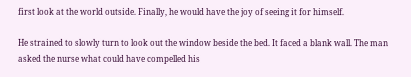first look at the world outside. Finally, he would have the joy of seeing it for himself.

He strained to slowly turn to look out the window beside the bed. It faced a blank wall. The man asked the nurse what could have compelled his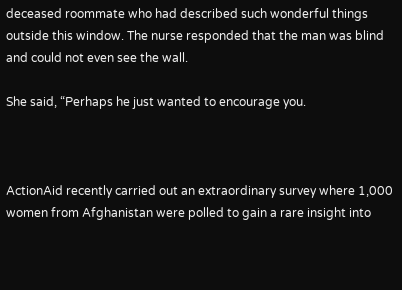deceased roommate who had described such wonderful things outside this window. The nurse responded that the man was blind and could not even see the wall.

She said, “Perhaps he just wanted to encourage you.



ActionAid recently carried out an extraordinary survey where 1,000 women from Afghanistan were polled to gain a rare insight into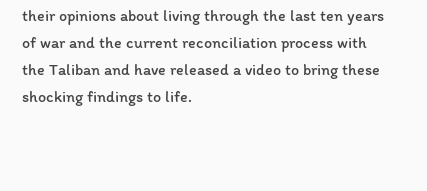their opinions about living through the last ten years of war and the current reconciliation process with the Taliban and have released a video to bring these shocking findings to life.